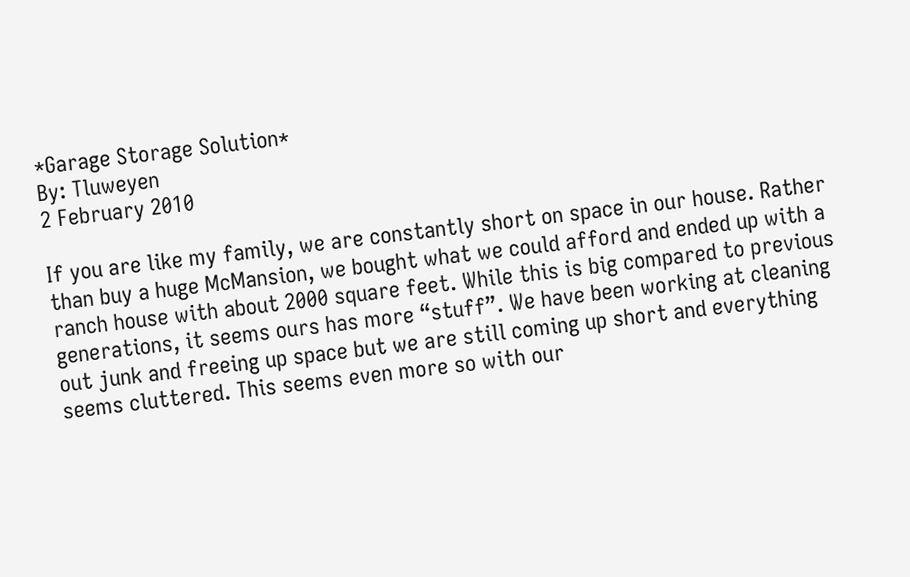*Garage Storage Solution*
By: Tluweyen
2 February 2010

If you are like my family, we are constantly short on space in our house. Rather than buy a huge McMansion, we bought what we could afford and ended up with a ranch house with about 2000 square feet. While this is big compared to previous generations, it seems ours has more “stuff”. We have been working at cleaning out junk and freeing up space but we are still coming up short and everything seems cluttered. This seems even more so with our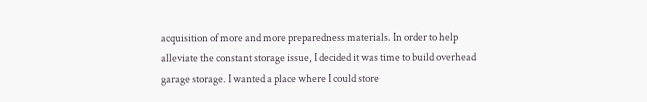acquisition of more and more preparedness materials. In order to help alleviate the constant storage issue, I decided it was time to build overhead garage storage. I wanted a place where I could store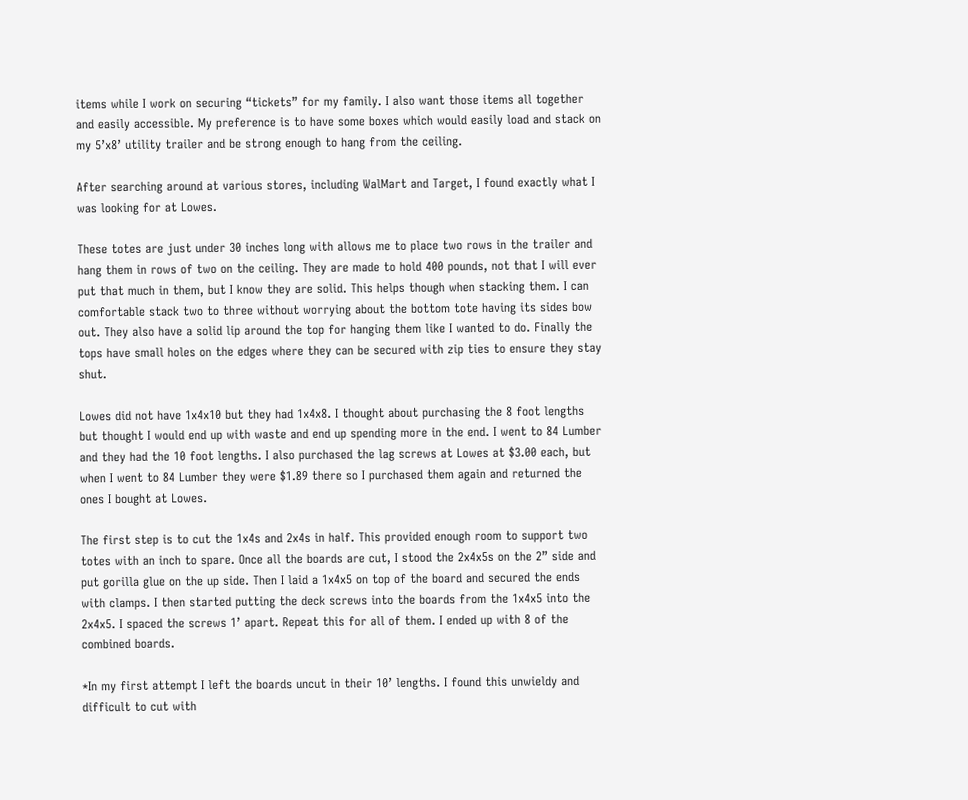items while I work on securing “tickets” for my family. I also want those items all together and easily accessible. My preference is to have some boxes which would easily load and stack on my 5’x8’ utility trailer and be strong enough to hang from the ceiling.

After searching around at various stores, including WalMart and Target, I found exactly what I was looking for at Lowes.

These totes are just under 30 inches long with allows me to place two rows in the trailer and hang them in rows of two on the ceiling. They are made to hold 400 pounds, not that I will ever put that much in them, but I know they are solid. This helps though when stacking them. I can comfortable stack two to three without worrying about the bottom tote having its sides bow out. They also have a solid lip around the top for hanging them like I wanted to do. Finally the tops have small holes on the edges where they can be secured with zip ties to ensure they stay shut.

Lowes did not have 1x4x10 but they had 1x4x8. I thought about purchasing the 8 foot lengths but thought I would end up with waste and end up spending more in the end. I went to 84 Lumber and they had the 10 foot lengths. I also purchased the lag screws at Lowes at $3.00 each, but when I went to 84 Lumber they were $1.89 there so I purchased them again and returned the ones I bought at Lowes.

The first step is to cut the 1x4s and 2x4s in half. This provided enough room to support two totes with an inch to spare. Once all the boards are cut, I stood the 2x4x5s on the 2” side and put gorilla glue on the up side. Then I laid a 1x4x5 on top of the board and secured the ends with clamps. I then started putting the deck screws into the boards from the 1x4x5 into the 2x4x5. I spaced the screws 1’ apart. Repeat this for all of them. I ended up with 8 of the combined boards.

*In my first attempt I left the boards uncut in their 10’ lengths. I found this unwieldy and difficult to cut with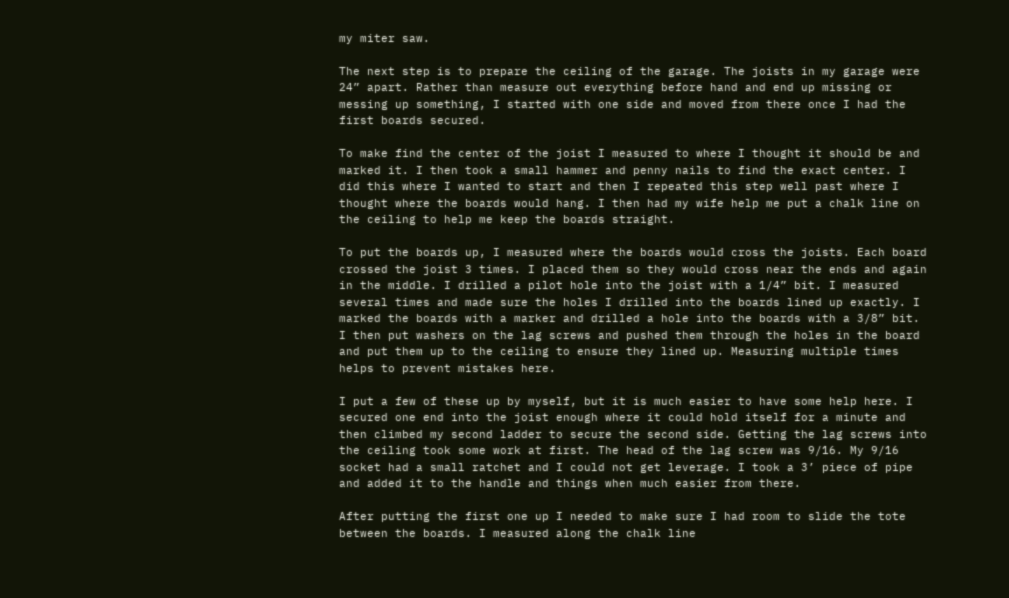my miter saw.

The next step is to prepare the ceiling of the garage. The joists in my garage were 24” apart. Rather than measure out everything before hand and end up missing or messing up something, I started with one side and moved from there once I had the first boards secured.

To make find the center of the joist I measured to where I thought it should be and marked it. I then took a small hammer and penny nails to find the exact center. I did this where I wanted to start and then I repeated this step well past where I thought where the boards would hang. I then had my wife help me put a chalk line on the ceiling to help me keep the boards straight.

To put the boards up, I measured where the boards would cross the joists. Each board crossed the joist 3 times. I placed them so they would cross near the ends and again in the middle. I drilled a pilot hole into the joist with a 1/4” bit. I measured several times and made sure the holes I drilled into the boards lined up exactly. I marked the boards with a marker and drilled a hole into the boards with a 3/8” bit. I then put washers on the lag screws and pushed them through the holes in the board and put them up to the ceiling to ensure they lined up. Measuring multiple times helps to prevent mistakes here.

I put a few of these up by myself, but it is much easier to have some help here. I secured one end into the joist enough where it could hold itself for a minute and then climbed my second ladder to secure the second side. Getting the lag screws into the ceiling took some work at first. The head of the lag screw was 9/16. My 9/16 socket had a small ratchet and I could not get leverage. I took a 3’ piece of pipe and added it to the handle and things when much easier from there.

After putting the first one up I needed to make sure I had room to slide the tote between the boards. I measured along the chalk line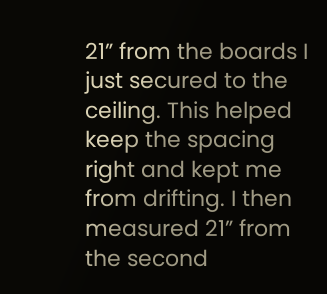21” from the boards I just secured to the ceiling. This helped keep the spacing right and kept me from drifting. I then measured 21” from the second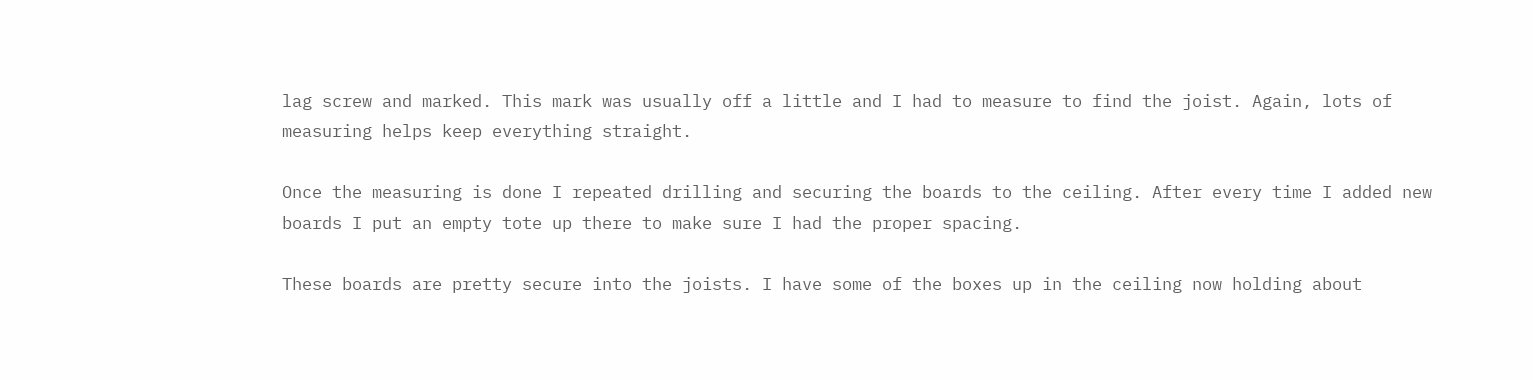lag screw and marked. This mark was usually off a little and I had to measure to find the joist. Again, lots of measuring helps keep everything straight.

Once the measuring is done I repeated drilling and securing the boards to the ceiling. After every time I added new boards I put an empty tote up there to make sure I had the proper spacing.

These boards are pretty secure into the joists. I have some of the boxes up in the ceiling now holding about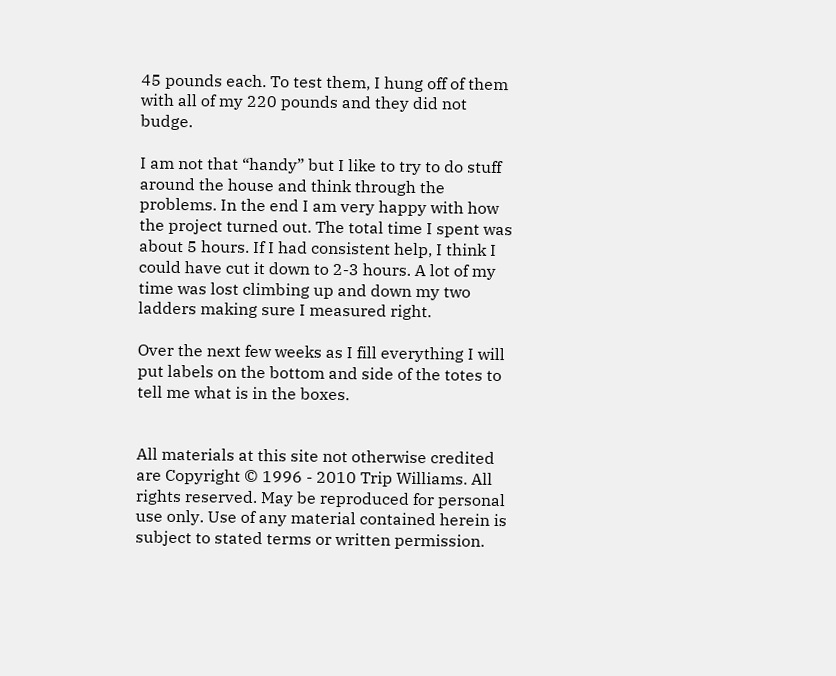45 pounds each. To test them, I hung off of them with all of my 220 pounds and they did not budge.

I am not that “handy” but I like to try to do stuff around the house and think through the problems. In the end I am very happy with how the project turned out. The total time I spent was about 5 hours. If I had consistent help, I think I could have cut it down to 2-3 hours. A lot of my time was lost climbing up and down my two ladders making sure I measured right.

Over the next few weeks as I fill everything I will put labels on the bottom and side of the totes to tell me what is in the boxes.


All materials at this site not otherwise credited are Copyright © 1996 - 2010 Trip Williams. All rights reserved. May be reproduced for personal use only. Use of any material contained herein is subject to stated terms or written permission.